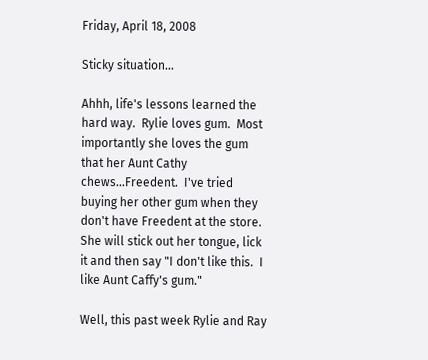Friday, April 18, 2008

Sticky situation...

Ahhh, life's lessons learned the hard way.  Rylie loves gum.  Most importantly she loves the gum that her Aunt Cathy chews...Freedent.  I've tried buying her other gum when they don't have Freedent at the store.  She will stick out her tongue, lick it and then say "I don't like this.  I like Aunt Caffy's gum."

Well, this past week Rylie and Ray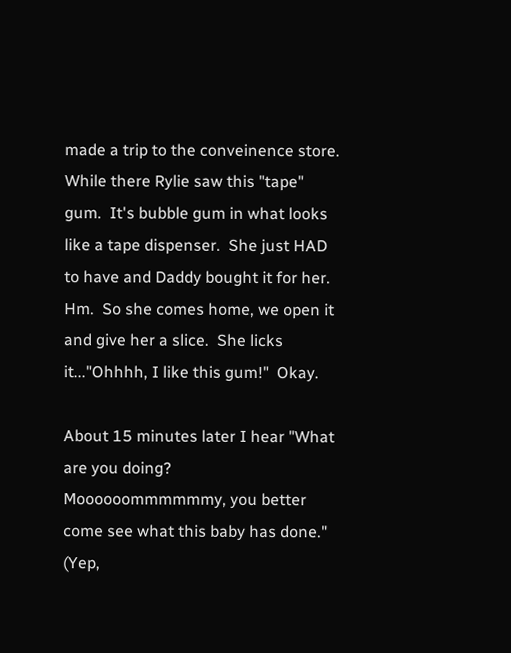made a trip to the conveinence store.  While there Rylie saw this "tape" gum.  It's bubble gum in what looks like a tape dispenser.  She just HAD to have and Daddy bought it for her.  Hm.  So she comes home, we open it and give her a slice.  She licks it..."Ohhhh, I like this gum!"  Okay.

About 15 minutes later I hear "What are you doing?  Moooooommmmmmy, you better come see what this baby has done."  (Yep,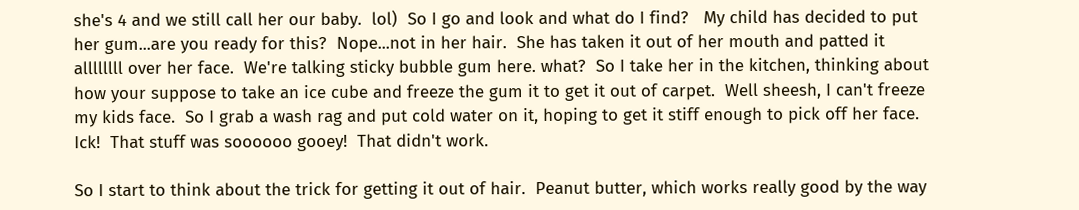she's 4 and we still call her our baby.  lol)  So I go and look and what do I find?   My child has decided to put her gum...are you ready for this?  Nope...not in her hair.  She has taken it out of her mouth and patted it allllllll over her face.  We're talking sticky bubble gum here. what?  So I take her in the kitchen, thinking about how your suppose to take an ice cube and freeze the gum it to get it out of carpet.  Well sheesh, I can't freeze my kids face.  So I grab a wash rag and put cold water on it, hoping to get it stiff enough to pick off her face.  Ick!  That stuff was soooooo gooey!  That didn't work.

So I start to think about the trick for getting it out of hair.  Peanut butter, which works really good by the way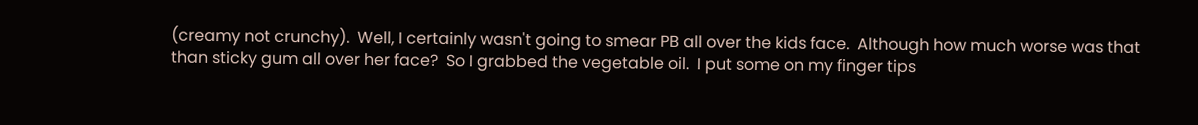(creamy not crunchy).  Well, I certainly wasn't going to smear PB all over the kids face.  Although how much worse was that than sticky gum all over her face?  So I grabbed the vegetable oil.  I put some on my finger tips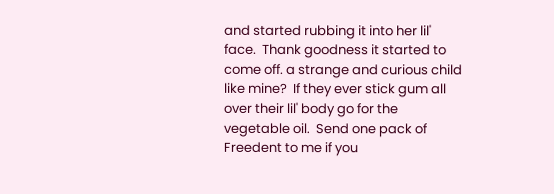and started rubbing it into her lil' face.  Thank goodness it started to come off. a strange and curious child like mine?  If they ever stick gum all over their lil' body go for the vegetable oil.  Send one pack of Freedent to me if you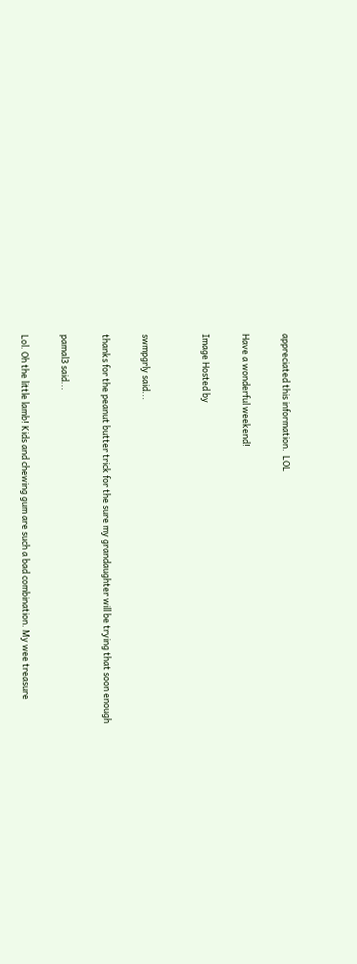appreciated this information.  LOL

Have a wonderful weekend!

Image Hosted by


swmpgrly said...

thanks for the peanut butter trick for the sure my grandaughter will be trying that soon enough

pamal3 said...

Lol. Oh the little lamb! Kids and chewing gum are such a bad combination. My wee treasure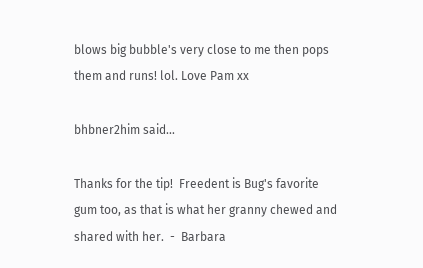blows big bubble's very close to me then pops them and runs! lol. Love Pam xx

bhbner2him said...

Thanks for the tip!  Freedent is Bug's favorite gum too, as that is what her granny chewed and shared with her.  -  Barbara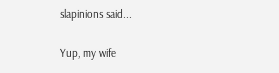slapinions said...

Yup, my wife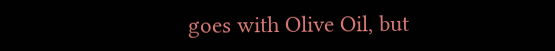goes with Olive Oil, but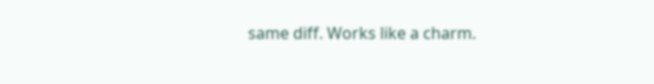same diff. Works like a charm.